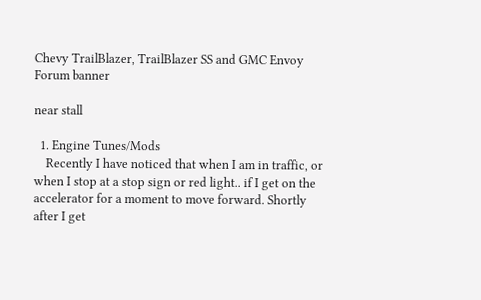Chevy TrailBlazer, TrailBlazer SS and GMC Envoy Forum banner

near stall

  1. Engine Tunes/Mods
    Recently I have noticed that when I am in traffic, or when I stop at a stop sign or red light.. if I get on the accelerator for a moment to move forward. Shortly after I get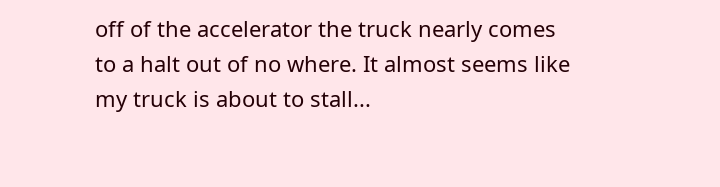off of the accelerator the truck nearly comes to a halt out of no where. It almost seems like my truck is about to stall...